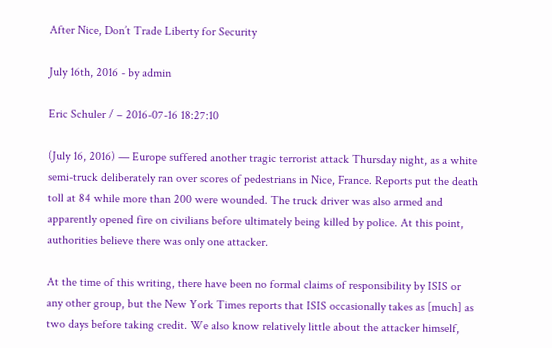After Nice, Don’t Trade Liberty for Security

July 16th, 2016 - by admin

Eric Schuler / – 2016-07-16 18:27:10

(July 16, 2016) — Europe suffered another tragic terrorist attack Thursday night, as a white semi-truck deliberately ran over scores of pedestrians in Nice, France. Reports put the death toll at 84 while more than 200 were wounded. The truck driver was also armed and apparently opened fire on civilians before ultimately being killed by police. At this point, authorities believe there was only one attacker.

At the time of this writing, there have been no formal claims of responsibility by ISIS or any other group, but the New York Times reports that ISIS occasionally takes as [much] as two days before taking credit. We also know relatively little about the attacker himself,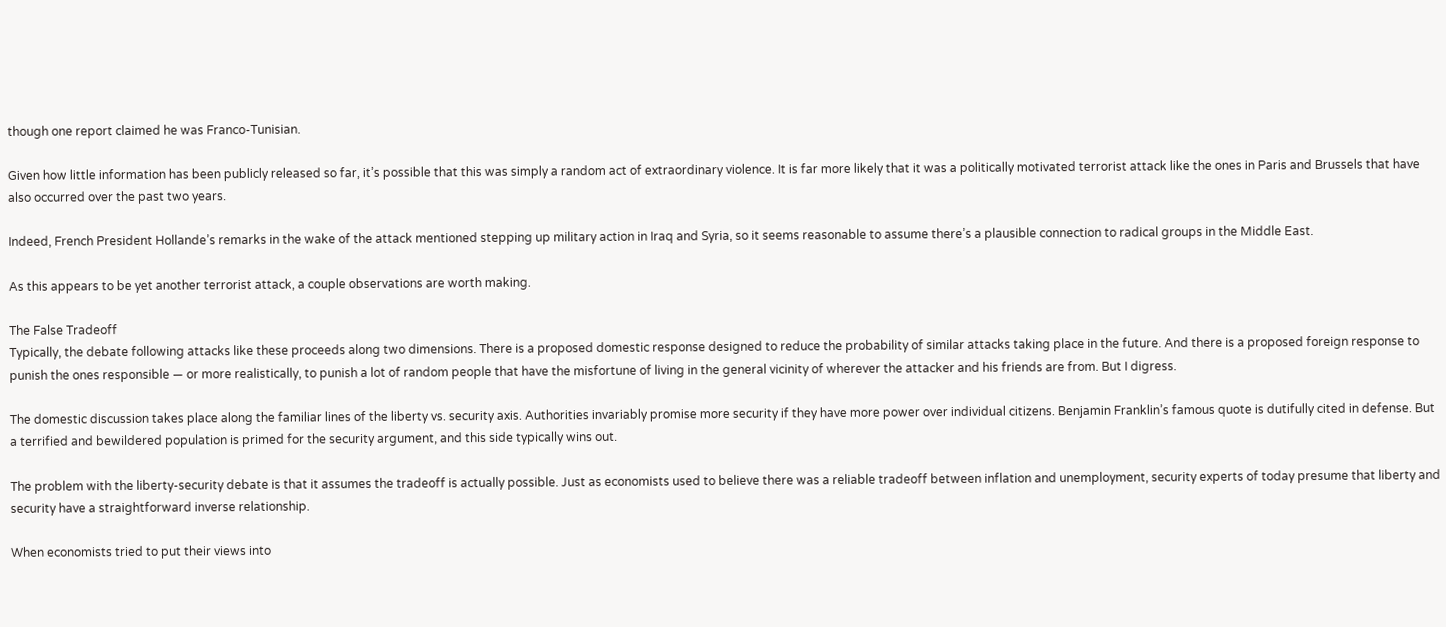though one report claimed he was Franco-Tunisian.

Given how little information has been publicly released so far, it’s possible that this was simply a random act of extraordinary violence. It is far more likely that it was a politically motivated terrorist attack like the ones in Paris and Brussels that have also occurred over the past two years.

Indeed, French President Hollande’s remarks in the wake of the attack mentioned stepping up military action in Iraq and Syria, so it seems reasonable to assume there’s a plausible connection to radical groups in the Middle East.

As this appears to be yet another terrorist attack, a couple observations are worth making.

The False Tradeoff
Typically, the debate following attacks like these proceeds along two dimensions. There is a proposed domestic response designed to reduce the probability of similar attacks taking place in the future. And there is a proposed foreign response to punish the ones responsible — or more realistically, to punish a lot of random people that have the misfortune of living in the general vicinity of wherever the attacker and his friends are from. But I digress.

The domestic discussion takes place along the familiar lines of the liberty vs. security axis. Authorities invariably promise more security if they have more power over individual citizens. Benjamin Franklin’s famous quote is dutifully cited in defense. But a terrified and bewildered population is primed for the security argument, and this side typically wins out.

The problem with the liberty-security debate is that it assumes the tradeoff is actually possible. Just as economists used to believe there was a reliable tradeoff between inflation and unemployment, security experts of today presume that liberty and security have a straightforward inverse relationship.

When economists tried to put their views into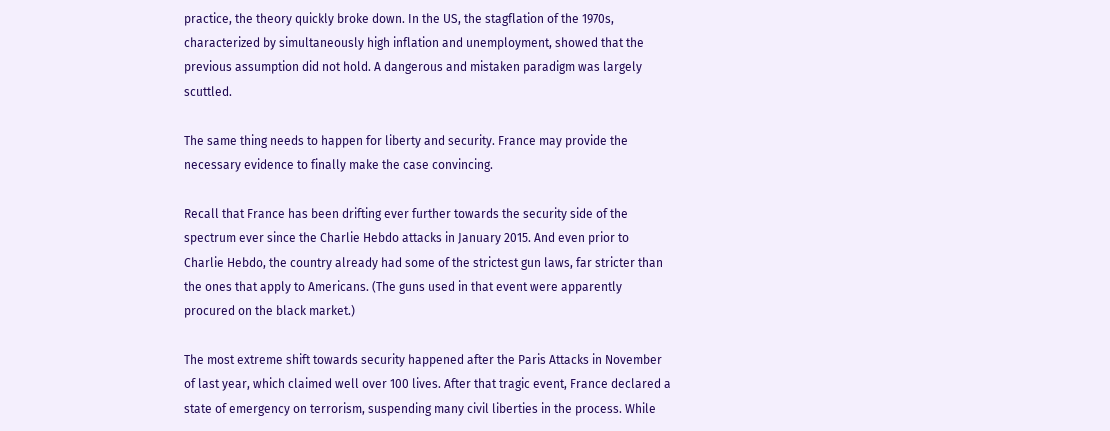practice, the theory quickly broke down. In the US, the stagflation of the 1970s, characterized by simultaneously high inflation and unemployment, showed that the previous assumption did not hold. A dangerous and mistaken paradigm was largely scuttled.

The same thing needs to happen for liberty and security. France may provide the necessary evidence to finally make the case convincing.

Recall that France has been drifting ever further towards the security side of the spectrum ever since the Charlie Hebdo attacks in January 2015. And even prior to Charlie Hebdo, the country already had some of the strictest gun laws, far stricter than the ones that apply to Americans. (The guns used in that event were apparently procured on the black market.)

The most extreme shift towards security happened after the Paris Attacks in November of last year, which claimed well over 100 lives. After that tragic event, France declared a state of emergency on terrorism, suspending many civil liberties in the process. While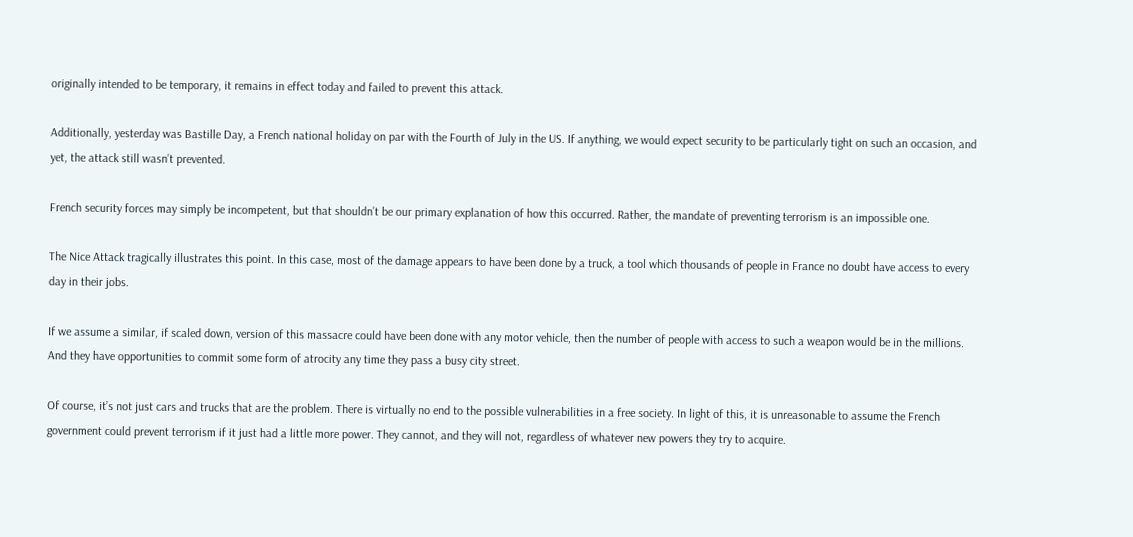originally intended to be temporary, it remains in effect today and failed to prevent this attack.

Additionally, yesterday was Bastille Day, a French national holiday on par with the Fourth of July in the US. If anything, we would expect security to be particularly tight on such an occasion, and yet, the attack still wasn’t prevented.

French security forces may simply be incompetent, but that shouldn’t be our primary explanation of how this occurred. Rather, the mandate of preventing terrorism is an impossible one.

The Nice Attack tragically illustrates this point. In this case, most of the damage appears to have been done by a truck, a tool which thousands of people in France no doubt have access to every day in their jobs.

If we assume a similar, if scaled down, version of this massacre could have been done with any motor vehicle, then the number of people with access to such a weapon would be in the millions. And they have opportunities to commit some form of atrocity any time they pass a busy city street.

Of course, it’s not just cars and trucks that are the problem. There is virtually no end to the possible vulnerabilities in a free society. In light of this, it is unreasonable to assume the French government could prevent terrorism if it just had a little more power. They cannot, and they will not, regardless of whatever new powers they try to acquire.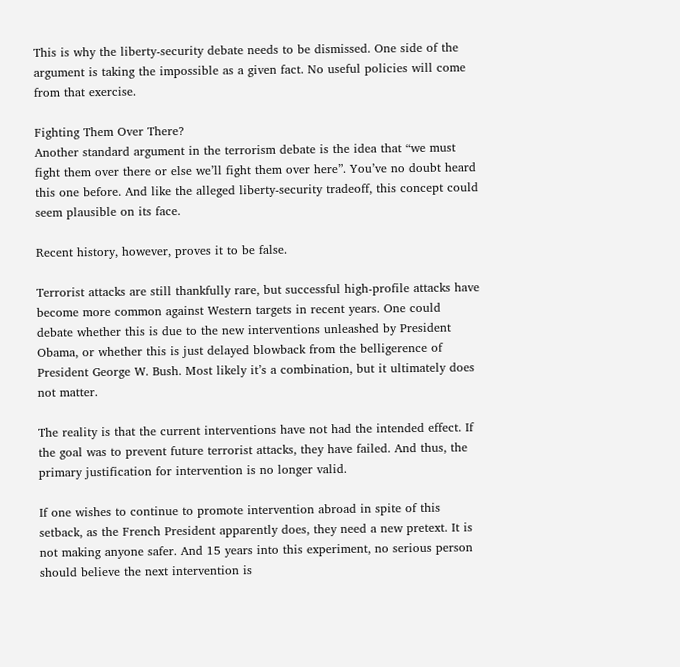This is why the liberty-security debate needs to be dismissed. One side of the argument is taking the impossible as a given fact. No useful policies will come from that exercise.

Fighting Them Over There?
Another standard argument in the terrorism debate is the idea that “we must fight them over there or else we’ll fight them over here”. You’ve no doubt heard this one before. And like the alleged liberty-security tradeoff, this concept could seem plausible on its face.

Recent history, however, proves it to be false.

Terrorist attacks are still thankfully rare, but successful high-profile attacks have become more common against Western targets in recent years. One could debate whether this is due to the new interventions unleashed by President Obama, or whether this is just delayed blowback from the belligerence of President George W. Bush. Most likely it’s a combination, but it ultimately does not matter.

The reality is that the current interventions have not had the intended effect. If the goal was to prevent future terrorist attacks, they have failed. And thus, the primary justification for intervention is no longer valid.

If one wishes to continue to promote intervention abroad in spite of this setback, as the French President apparently does, they need a new pretext. It is not making anyone safer. And 15 years into this experiment, no serious person should believe the next intervention is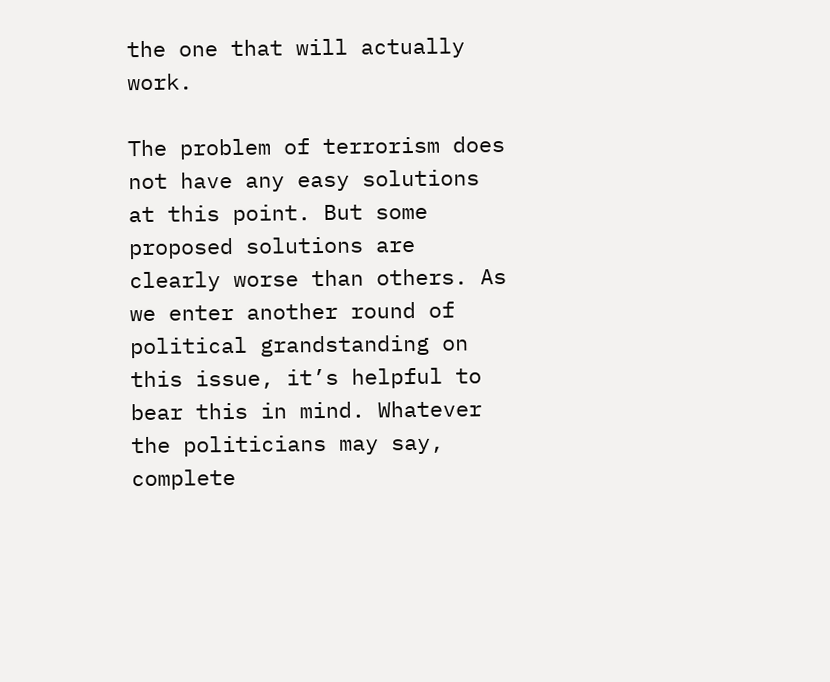the one that will actually work.

The problem of terrorism does not have any easy solutions at this point. But some proposed solutions are clearly worse than others. As we enter another round of political grandstanding on this issue, it’s helpful to bear this in mind. Whatever the politicians may say, complete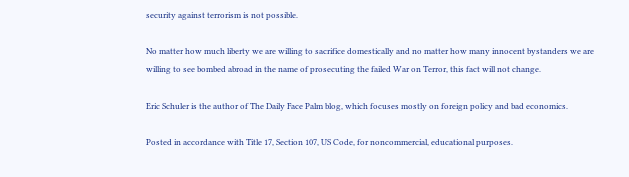security against terrorism is not possible.

No matter how much liberty we are willing to sacrifice domestically and no matter how many innocent bystanders we are willing to see bombed abroad in the name of prosecuting the failed War on Terror, this fact will not change.

Eric Schuler is the author of The Daily Face Palm blog, which focuses mostly on foreign policy and bad economics.

Posted in accordance with Title 17, Section 107, US Code, for noncommercial, educational purposes.